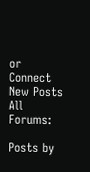or Connect
New Posts  All Forums:

Posts by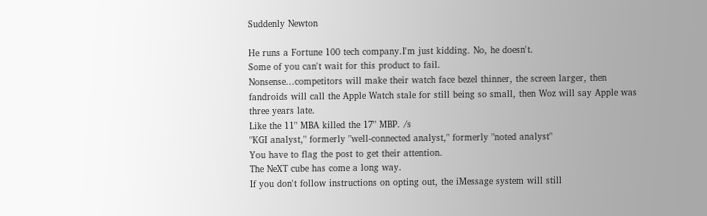Suddenly Newton

He runs a Fortune 100 tech company.I'm just kidding. No, he doesn't.
Some of you can't wait for this product to fail.
Nonsense...competitors will make their watch face bezel thinner, the screen larger, then fandroids will call the Apple Watch stale for still being so small, then Woz will say Apple was three years late.
Like the 11" MBA killed the 17" MBP. /s
"KGI analyst," formerly "well-connected analyst," formerly "noted analyst"
You have to flag the post to get their attention.
The NeXT cube has come a long way.
If you don't follow instructions on opting out, the iMessage system will still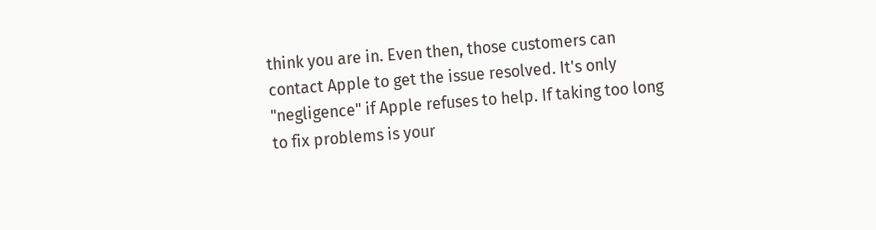think you are in. Even then, those customers can contact Apple to get the issue resolved. It's only "negligence" if Apple refuses to help. If taking too long to fix problems is your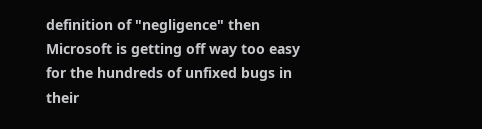definition of "negligence" then Microsoft is getting off way too easy for the hundreds of unfixed bugs in their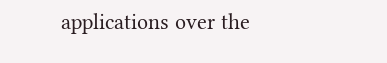applications over the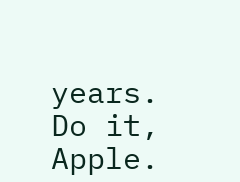years.
Do it, Apple.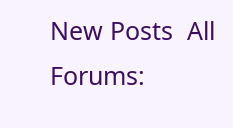New Posts  All Forums: